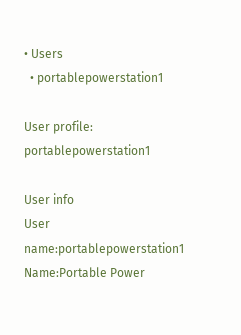• Users
  • portablepowerstation1

User profile: portablepowerstation1

User info
User name:portablepowerstation1
Name:Portable Power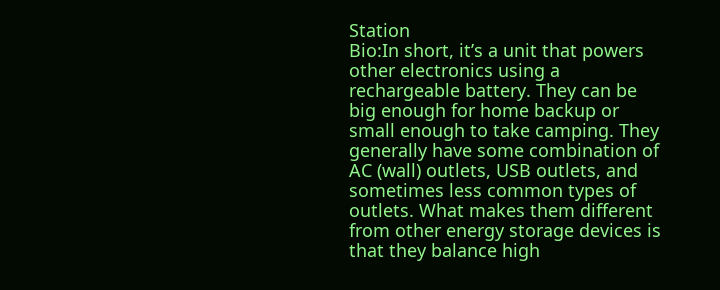Station
Bio:In short, it’s a unit that powers other electronics using a rechargeable battery. They can be big enough for home backup or small enough to take camping. They generally have some combination of AC (wall) outlets, USB outlets, and sometimes less common types of outlets. What makes them different from other energy storage devices is that they balance high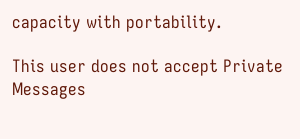capacity with portability.

This user does not accept Private Messages